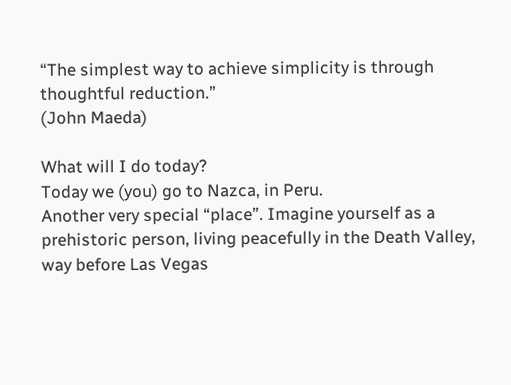“The simplest way to achieve simplicity is through thoughtful reduction.”
(John Maeda)

What will I do today?
Today we (you) go to Nazca, in Peru.
Another very special “place”. Imagine yourself as a prehistoric person, living peacefully in the Death Valley, way before Las Vegas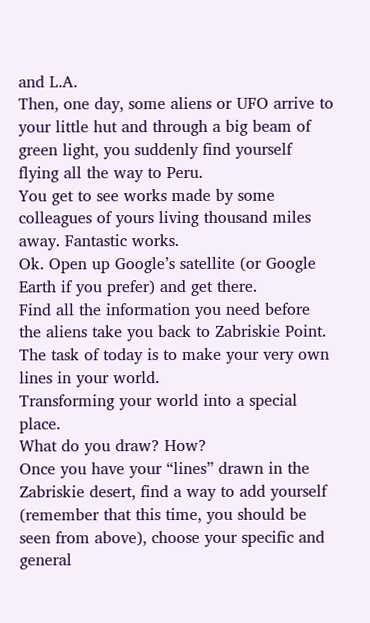and L.A.
Then, one day, some aliens or UFO arrive to your little hut and through a big beam of green light, you suddenly find yourself flying all the way to Peru.
You get to see works made by some colleagues of yours living thousand miles away. Fantastic works.
Ok. Open up Google’s satellite (or Google Earth if you prefer) and get there.
Find all the information you need before the aliens take you back to Zabriskie Point.
The task of today is to make your very own lines in your world.
Transforming your world into a special place.
What do you draw? How?
Once you have your “lines” drawn in the Zabriskie desert, find a way to add yourself (remember that this time, you should be seen from above), choose your specific and general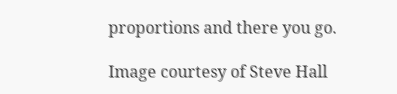proportions and there you go.

Image courtesy of Steve Hall